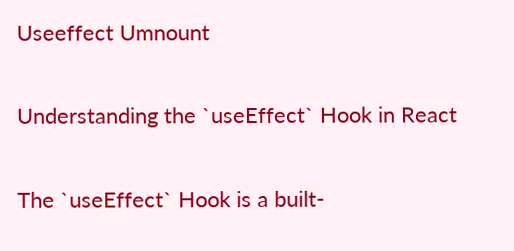Useeffect Umnount

Understanding the `useEffect` Hook in React

The `useEffect` Hook is a built-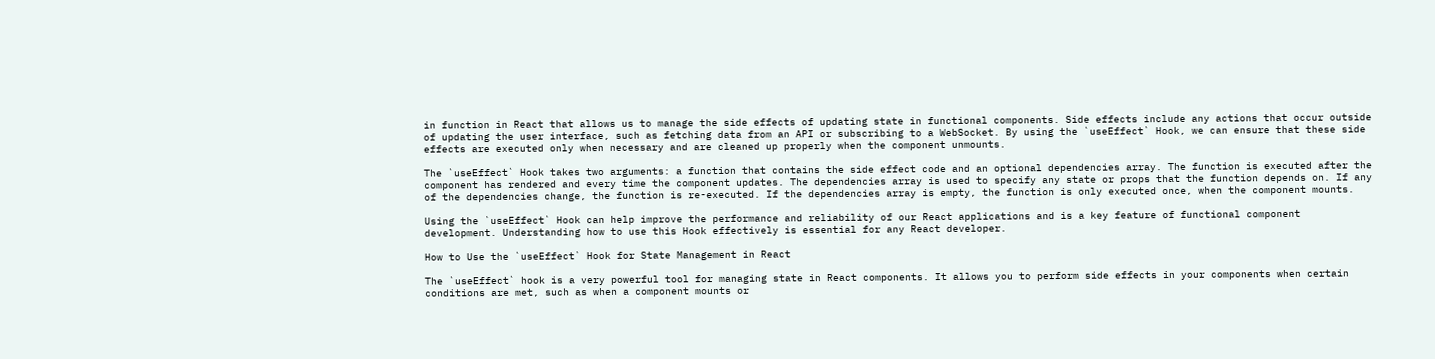in function in React that allows us to manage the side effects of updating state in functional components. Side effects include any actions that occur outside of updating the user interface, such as fetching data from an API or subscribing to a WebSocket. By using the `useEffect` Hook, we can ensure that these side effects are executed only when necessary and are cleaned up properly when the component unmounts.

The `useEffect` Hook takes two arguments: a function that contains the side effect code and an optional dependencies array. The function is executed after the component has rendered and every time the component updates. The dependencies array is used to specify any state or props that the function depends on. If any of the dependencies change, the function is re-executed. If the dependencies array is empty, the function is only executed once, when the component mounts.

Using the `useEffect` Hook can help improve the performance and reliability of our React applications and is a key feature of functional component development. Understanding how to use this Hook effectively is essential for any React developer.

How to Use the `useEffect` Hook for State Management in React

The `useEffect` hook is a very powerful tool for managing state in React components. It allows you to perform side effects in your components when certain conditions are met, such as when a component mounts or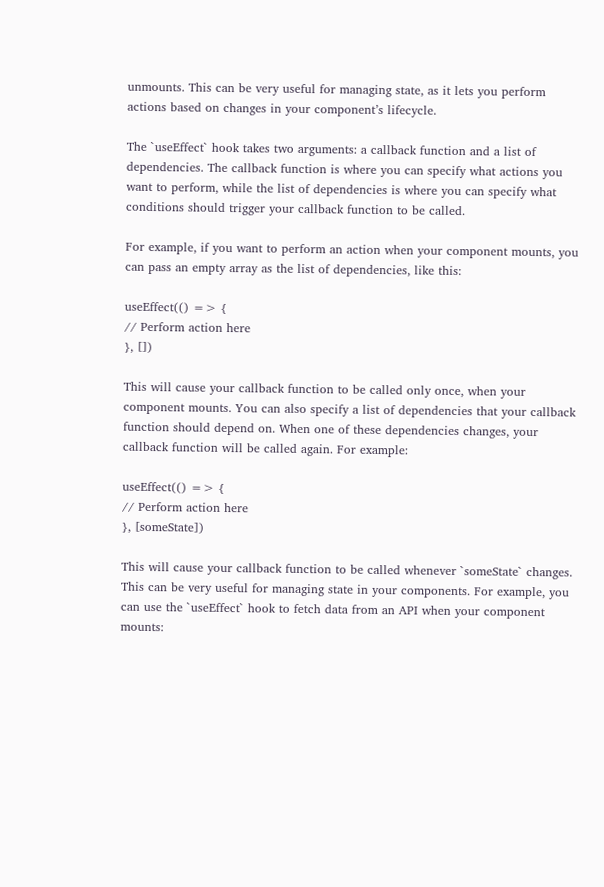unmounts. This can be very useful for managing state, as it lets you perform actions based on changes in your component’s lifecycle.

The `useEffect` hook takes two arguments: a callback function and a list of dependencies. The callback function is where you can specify what actions you want to perform, while the list of dependencies is where you can specify what conditions should trigger your callback function to be called.

For example, if you want to perform an action when your component mounts, you can pass an empty array as the list of dependencies, like this:

useEffect(() => {
// Perform action here
}, [])

This will cause your callback function to be called only once, when your component mounts. You can also specify a list of dependencies that your callback function should depend on. When one of these dependencies changes, your callback function will be called again. For example:

useEffect(() => {
// Perform action here
}, [someState])

This will cause your callback function to be called whenever `someState` changes. This can be very useful for managing state in your components. For example, you can use the `useEffect` hook to fetch data from an API when your component mounts: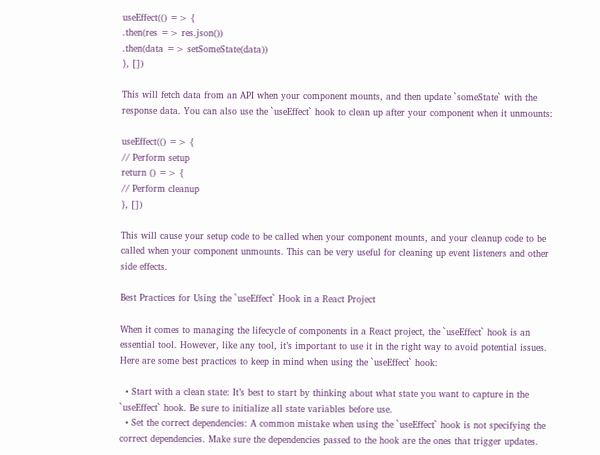useEffect(() => {
.then(res => res.json())
.then(data => setSomeState(data))
}, [])

This will fetch data from an API when your component mounts, and then update `someState` with the response data. You can also use the `useEffect` hook to clean up after your component when it unmounts:

useEffect(() => {
// Perform setup
return () => {
// Perform cleanup
}, [])

This will cause your setup code to be called when your component mounts, and your cleanup code to be called when your component unmounts. This can be very useful for cleaning up event listeners and other side effects.

Best Practices for Using the `useEffect` Hook in a React Project

When it comes to managing the lifecycle of components in a React project, the `useEffect` hook is an essential tool. However, like any tool, it’s important to use it in the right way to avoid potential issues. Here are some best practices to keep in mind when using the `useEffect` hook:

  • Start with a clean state: It’s best to start by thinking about what state you want to capture in the `useEffect` hook. Be sure to initialize all state variables before use.
  • Set the correct dependencies: A common mistake when using the `useEffect` hook is not specifying the correct dependencies. Make sure the dependencies passed to the hook are the ones that trigger updates.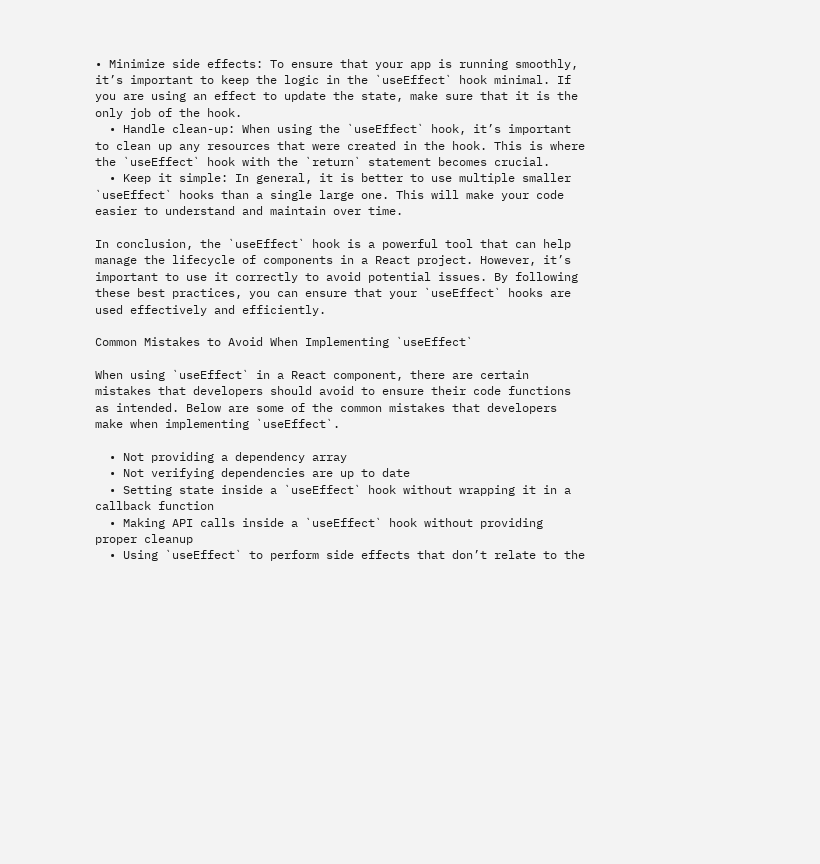• Minimize side effects: To ensure that your app is running smoothly, it’s important to keep the logic in the `useEffect` hook minimal. If you are using an effect to update the state, make sure that it is the only job of the hook.
  • Handle clean-up: When using the `useEffect` hook, it’s important to clean up any resources that were created in the hook. This is where the `useEffect` hook with the `return` statement becomes crucial.
  • Keep it simple: In general, it is better to use multiple smaller `useEffect` hooks than a single large one. This will make your code easier to understand and maintain over time.

In conclusion, the `useEffect` hook is a powerful tool that can help manage the lifecycle of components in a React project. However, it’s important to use it correctly to avoid potential issues. By following these best practices, you can ensure that your `useEffect` hooks are used effectively and efficiently.

Common Mistakes to Avoid When Implementing `useEffect`

When using `useEffect` in a React component, there are certain mistakes that developers should avoid to ensure their code functions as intended. Below are some of the common mistakes that developers make when implementing `useEffect`.

  • Not providing a dependency array
  • Not verifying dependencies are up to date
  • Setting state inside a `useEffect` hook without wrapping it in a callback function
  • Making API calls inside a `useEffect` hook without providing proper cleanup
  • Using `useEffect` to perform side effects that don’t relate to the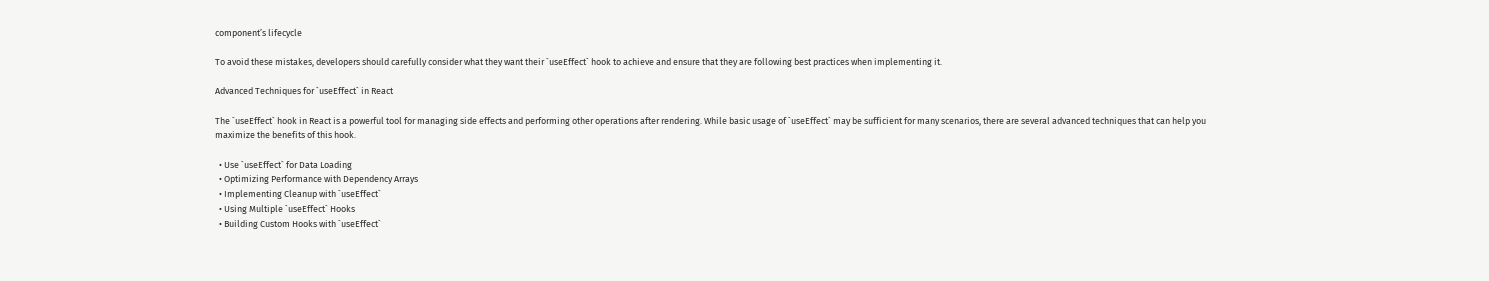component’s lifecycle

To avoid these mistakes, developers should carefully consider what they want their `useEffect` hook to achieve and ensure that they are following best practices when implementing it.

Advanced Techniques for `useEffect` in React

The `useEffect` hook in React is a powerful tool for managing side effects and performing other operations after rendering. While basic usage of `useEffect` may be sufficient for many scenarios, there are several advanced techniques that can help you maximize the benefits of this hook.

  • Use `useEffect` for Data Loading
  • Optimizing Performance with Dependency Arrays
  • Implementing Cleanup with `useEffect`
  • Using Multiple `useEffect` Hooks
  • Building Custom Hooks with `useEffect`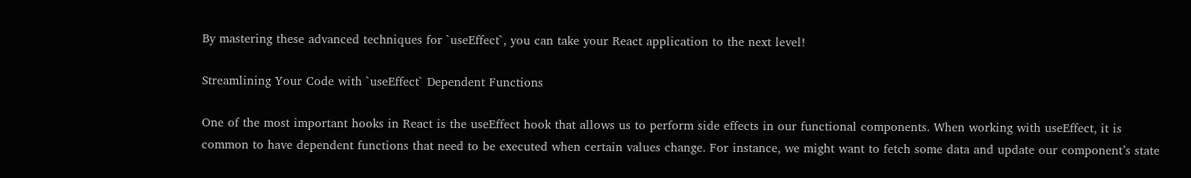By mastering these advanced techniques for `useEffect`, you can take your React application to the next level!

Streamlining Your Code with `useEffect` Dependent Functions

One of the most important hooks in React is the useEffect hook that allows us to perform side effects in our functional components. When working with useEffect, it is common to have dependent functions that need to be executed when certain values change. For instance, we might want to fetch some data and update our component’s state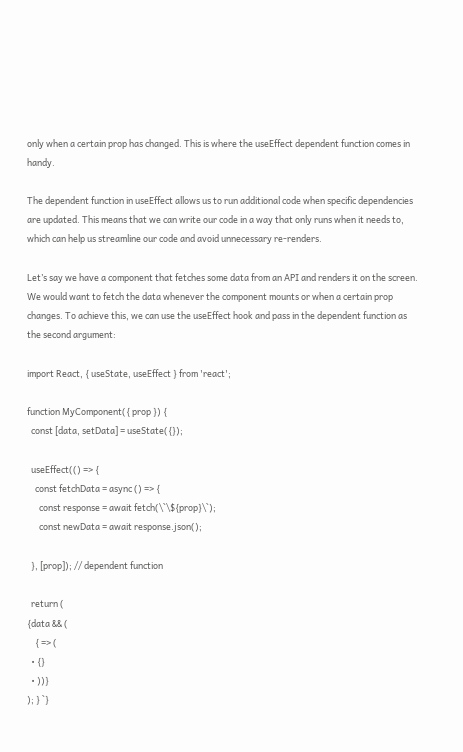only when a certain prop has changed. This is where the useEffect dependent function comes in handy.

The dependent function in useEffect allows us to run additional code when specific dependencies are updated. This means that we can write our code in a way that only runs when it needs to, which can help us streamline our code and avoid unnecessary re-renders.

Let’s say we have a component that fetches some data from an API and renders it on the screen. We would want to fetch the data whenever the component mounts or when a certain prop changes. To achieve this, we can use the useEffect hook and pass in the dependent function as the second argument:

import React, { useState, useEffect } from 'react';

function MyComponent({ prop }) {
  const [data, setData] = useState({});

  useEffect(() => {
    const fetchData = async () => {
      const response = await fetch(\`\${prop}\`);
      const newData = await response.json();

  }, [prop]); // dependent function

  return (
{data && (
    { => (
  • {}
  • ))}
); } `}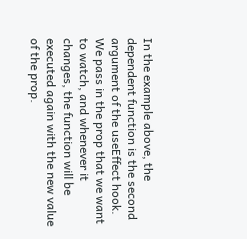In the example above, the dependent function is the second argument of the useEffect hook. We pass in the prop that we want to watch, and whenever it changes, the function will be executed again with the new value of the prop.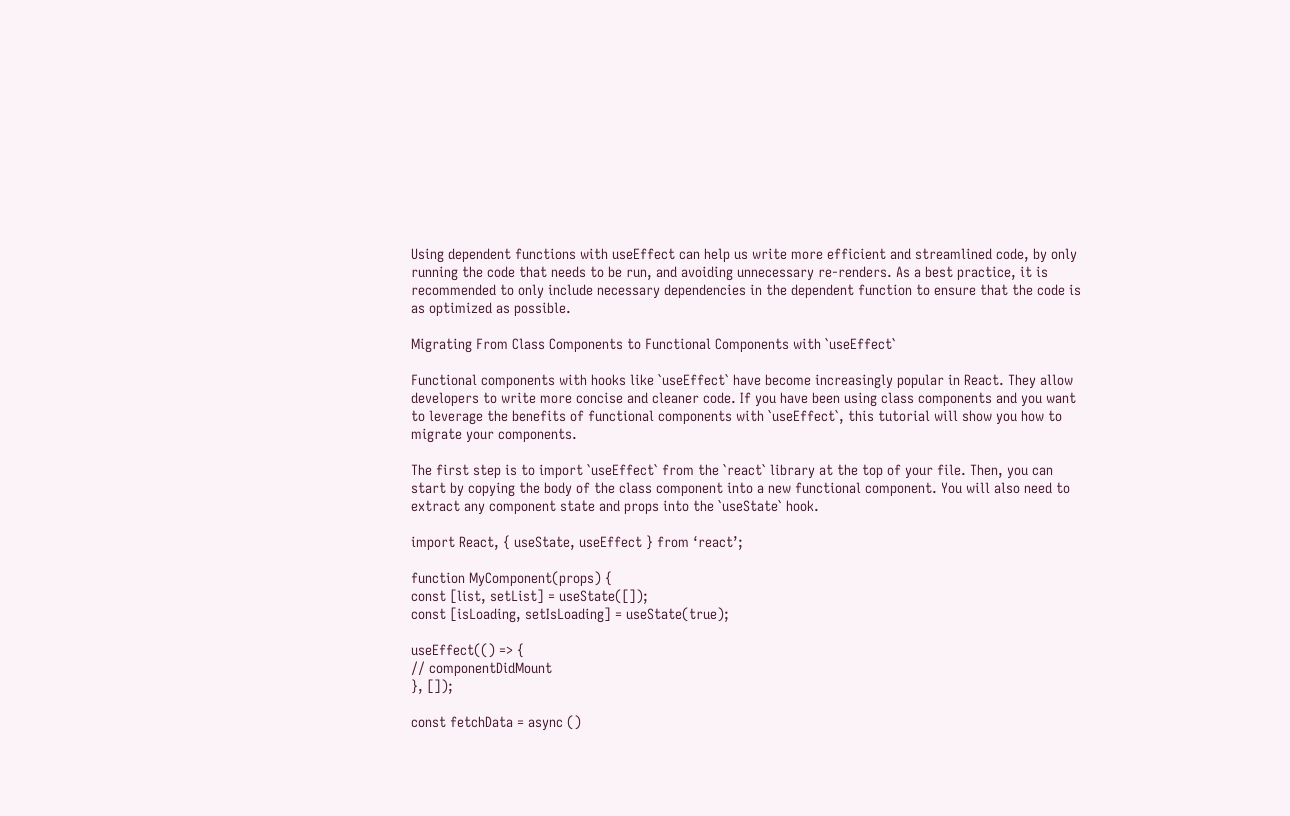Using dependent functions with useEffect can help us write more efficient and streamlined code, by only running the code that needs to be run, and avoiding unnecessary re-renders. As a best practice, it is recommended to only include necessary dependencies in the dependent function to ensure that the code is as optimized as possible.

Migrating From Class Components to Functional Components with `useEffect`

Functional components with hooks like `useEffect` have become increasingly popular in React. They allow developers to write more concise and cleaner code. If you have been using class components and you want to leverage the benefits of functional components with `useEffect`, this tutorial will show you how to migrate your components.

The first step is to import `useEffect` from the `react` library at the top of your file. Then, you can start by copying the body of the class component into a new functional component. You will also need to extract any component state and props into the `useState` hook.

import React, { useState, useEffect } from ‘react’;

function MyComponent(props) {
const [list, setList] = useState([]);
const [isLoading, setIsLoading] = useState(true);

useEffect(() => {
// componentDidMount
}, []);

const fetchData = async ()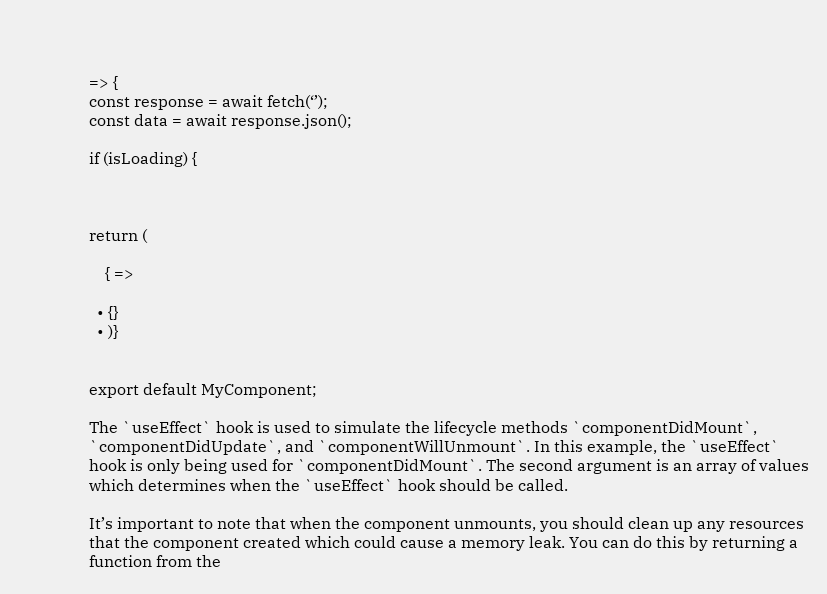=> {
const response = await fetch(‘’);
const data = await response.json();

if (isLoading) {



return (

    { =>

  • {}
  • )}


export default MyComponent;

The `useEffect` hook is used to simulate the lifecycle methods `componentDidMount`, `componentDidUpdate`, and `componentWillUnmount`. In this example, the `useEffect` hook is only being used for `componentDidMount`. The second argument is an array of values which determines when the `useEffect` hook should be called.

It’s important to note that when the component unmounts, you should clean up any resources that the component created which could cause a memory leak. You can do this by returning a function from the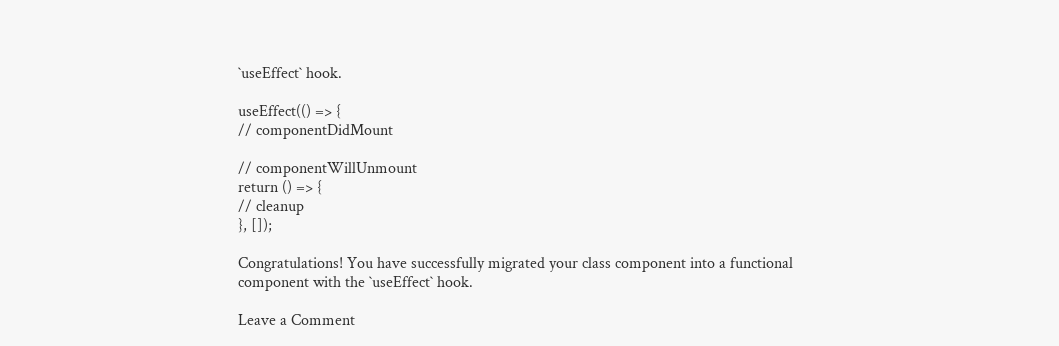`useEffect` hook.

useEffect(() => {
// componentDidMount

// componentWillUnmount
return () => {
// cleanup
}, []);

Congratulations! You have successfully migrated your class component into a functional component with the `useEffect` hook.

Leave a Comment